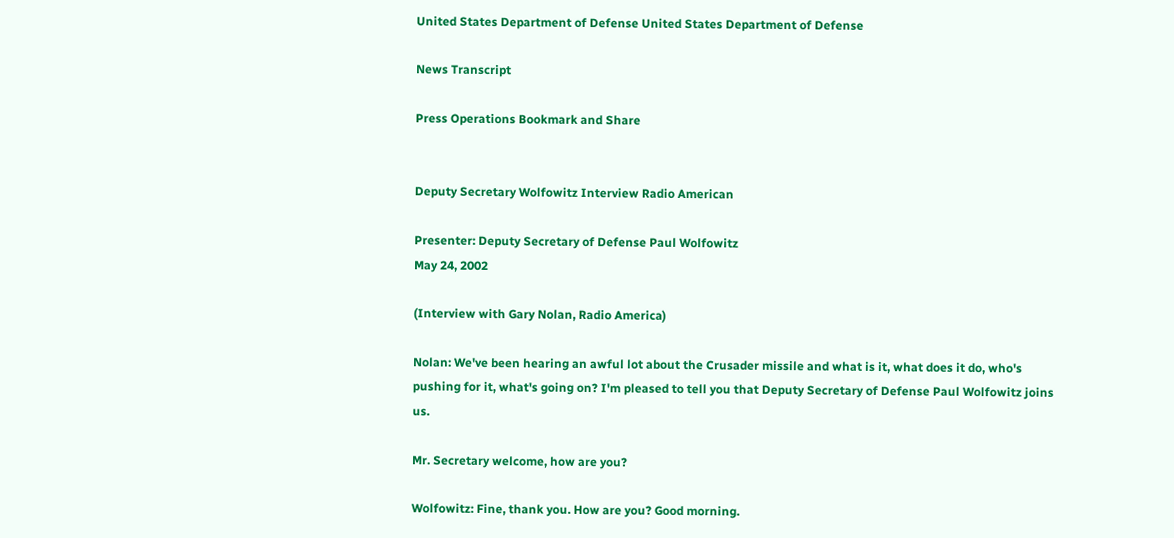United States Department of Defense United States Department of Defense

News Transcript

Press Operations Bookmark and Share


Deputy Secretary Wolfowitz Interview Radio American

Presenter: Deputy Secretary of Defense Paul Wolfowitz
May 24, 2002

(Interview with Gary Nolan, Radio America)

Nolan: We've been hearing an awful lot about the Crusader missile and what is it, what does it do, who's pushing for it, what's going on? I'm pleased to tell you that Deputy Secretary of Defense Paul Wolfowitz joins us.

Mr. Secretary welcome, how are you?

Wolfowitz: Fine, thank you. How are you? Good morning.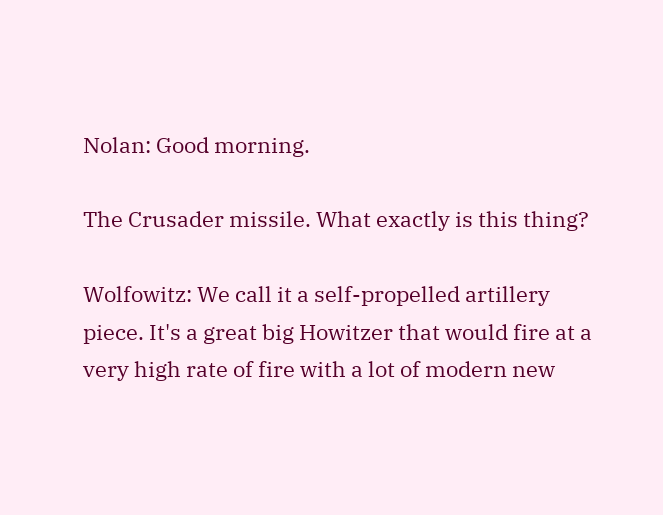Nolan: Good morning.

The Crusader missile. What exactly is this thing?

Wolfowitz: We call it a self-propelled artillery piece. It's a great big Howitzer that would fire at a very high rate of fire with a lot of modern new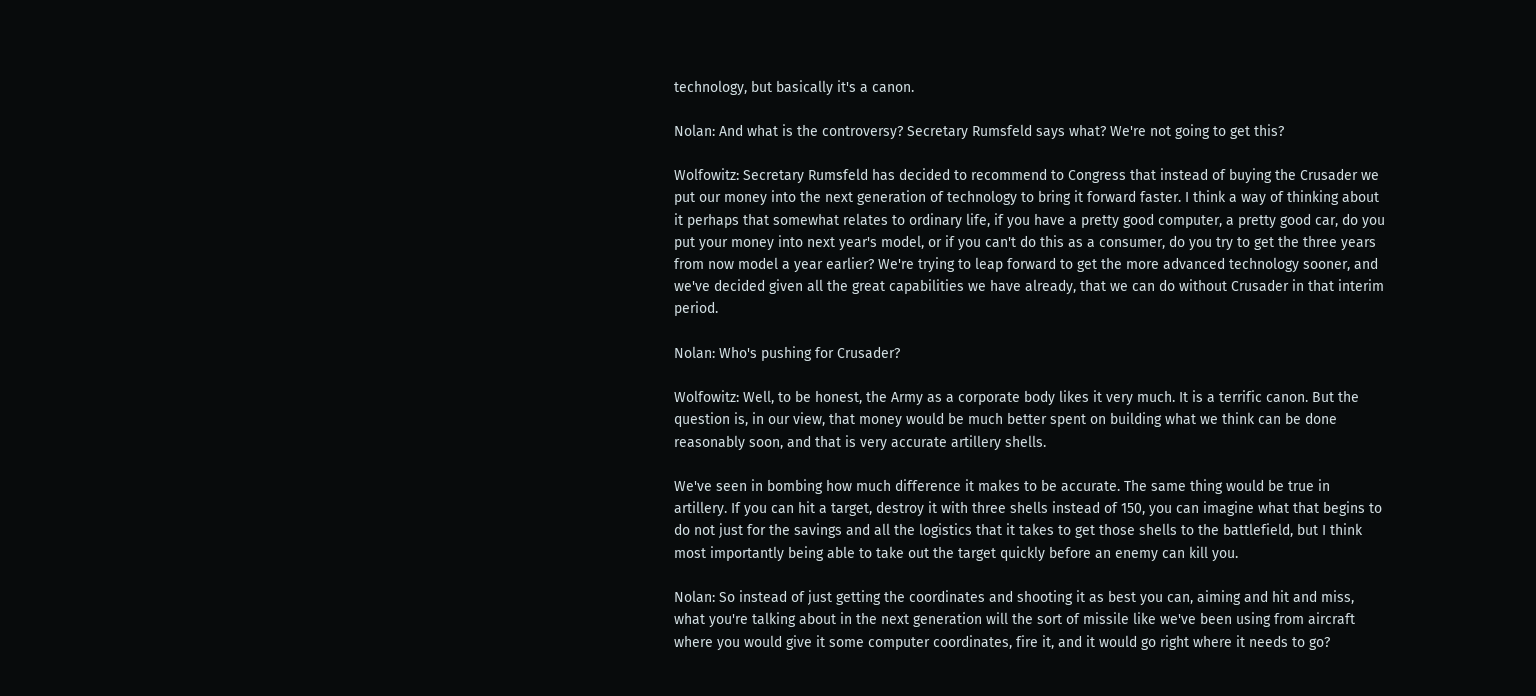technology, but basically it's a canon.

Nolan: And what is the controversy? Secretary Rumsfeld says what? We're not going to get this?

Wolfowitz: Secretary Rumsfeld has decided to recommend to Congress that instead of buying the Crusader we put our money into the next generation of technology to bring it forward faster. I think a way of thinking about it perhaps that somewhat relates to ordinary life, if you have a pretty good computer, a pretty good car, do you put your money into next year's model, or if you can't do this as a consumer, do you try to get the three years from now model a year earlier? We're trying to leap forward to get the more advanced technology sooner, and we've decided given all the great capabilities we have already, that we can do without Crusader in that interim period.

Nolan: Who's pushing for Crusader?

Wolfowitz: Well, to be honest, the Army as a corporate body likes it very much. It is a terrific canon. But the question is, in our view, that money would be much better spent on building what we think can be done reasonably soon, and that is very accurate artillery shells.

We've seen in bombing how much difference it makes to be accurate. The same thing would be true in artillery. If you can hit a target, destroy it with three shells instead of 150, you can imagine what that begins to do not just for the savings and all the logistics that it takes to get those shells to the battlefield, but I think most importantly being able to take out the target quickly before an enemy can kill you.

Nolan: So instead of just getting the coordinates and shooting it as best you can, aiming and hit and miss, what you're talking about in the next generation will the sort of missile like we've been using from aircraft where you would give it some computer coordinates, fire it, and it would go right where it needs to go?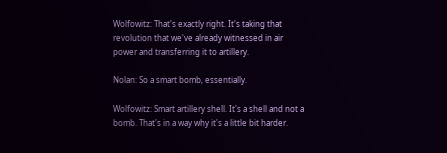Wolfowitz: That's exactly right. It's taking that revolution that we've already witnessed in air power and transferring it to artillery.

Nolan: So a smart bomb, essentially.

Wolfowitz: Smart artillery shell. It's a shell and not a bomb. That's in a way why it's a little bit harder.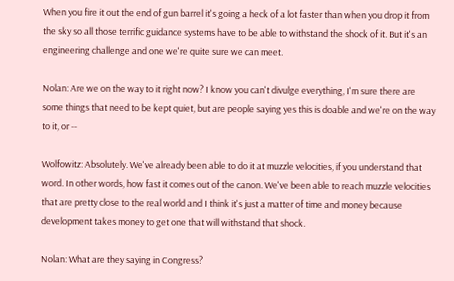When you fire it out the end of gun barrel it's going a heck of a lot faster than when you drop it from the sky so all those terrific guidance systems have to be able to withstand the shock of it. But it's an engineering challenge and one we're quite sure we can meet.

Nolan: Are we on the way to it right now? I know you can't divulge everything, I'm sure there are some things that need to be kept quiet, but are people saying yes this is doable and we're on the way to it, or --

Wolfowitz: Absolutely. We've already been able to do it at muzzle velocities, if you understand that word. In other words, how fast it comes out of the canon. We've been able to reach muzzle velocities that are pretty close to the real world and I think it's just a matter of time and money because development takes money to get one that will withstand that shock.

Nolan: What are they saying in Congress?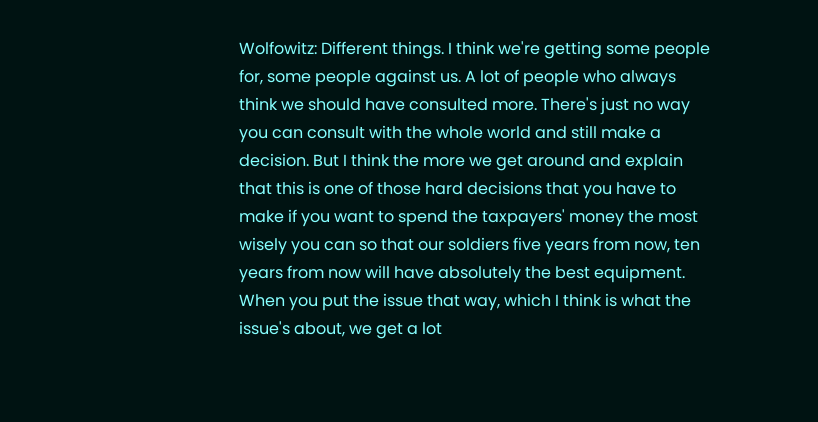Wolfowitz: Different things. I think we're getting some people for, some people against us. A lot of people who always think we should have consulted more. There's just no way you can consult with the whole world and still make a decision. But I think the more we get around and explain that this is one of those hard decisions that you have to make if you want to spend the taxpayers' money the most wisely you can so that our soldiers five years from now, ten years from now will have absolutely the best equipment. When you put the issue that way, which I think is what the issue's about, we get a lot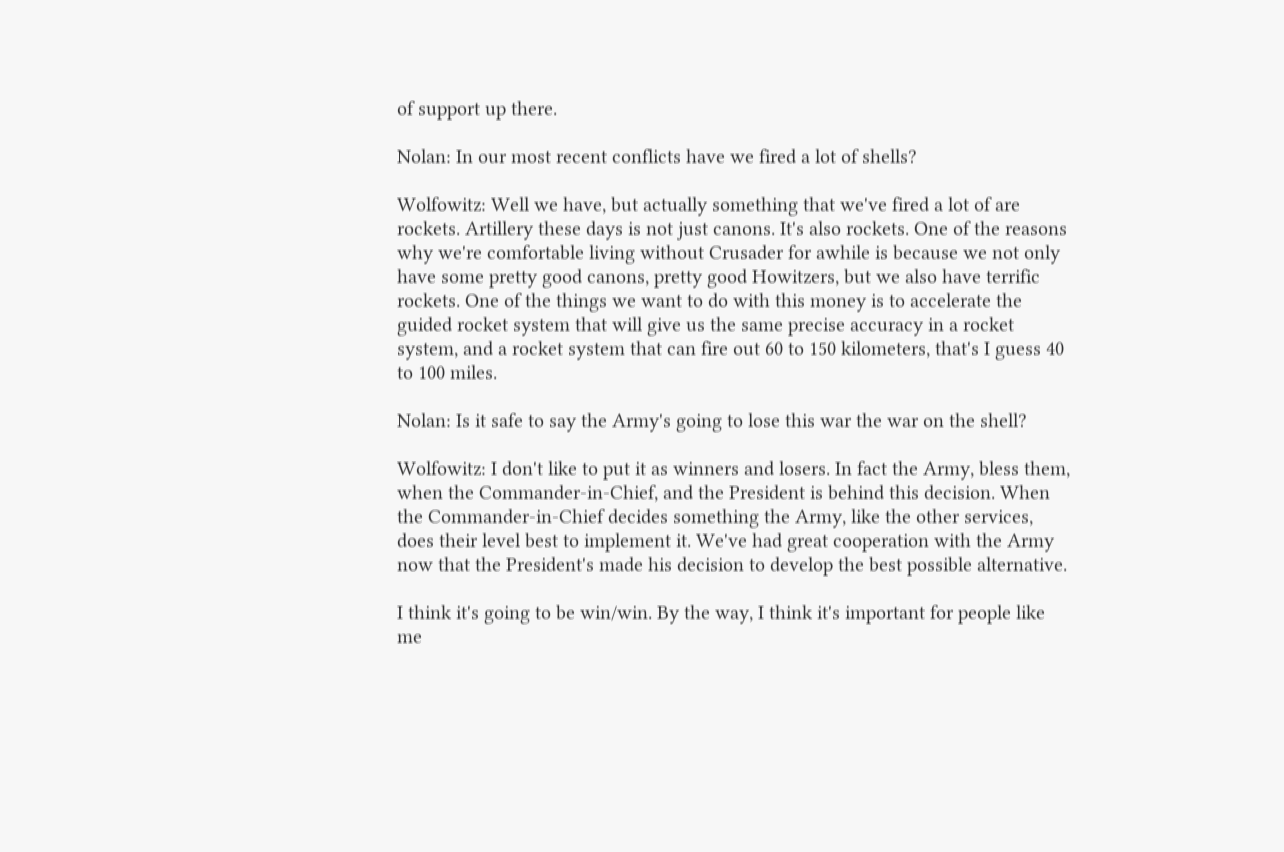of support up there.

Nolan: In our most recent conflicts have we fired a lot of shells?

Wolfowitz: Well we have, but actually something that we've fired a lot of are rockets. Artillery these days is not just canons. It's also rockets. One of the reasons why we're comfortable living without Crusader for awhile is because we not only have some pretty good canons, pretty good Howitzers, but we also have terrific rockets. One of the things we want to do with this money is to accelerate the guided rocket system that will give us the same precise accuracy in a rocket system, and a rocket system that can fire out 60 to 150 kilometers, that's I guess 40 to 100 miles.

Nolan: Is it safe to say the Army's going to lose this war the war on the shell?

Wolfowitz: I don't like to put it as winners and losers. In fact the Army, bless them, when the Commander-in-Chief, and the President is behind this decision. When the Commander-in-Chief decides something the Army, like the other services, does their level best to implement it. We've had great cooperation with the Army now that the President's made his decision to develop the best possible alternative.

I think it's going to be win/win. By the way, I think it's important for people like me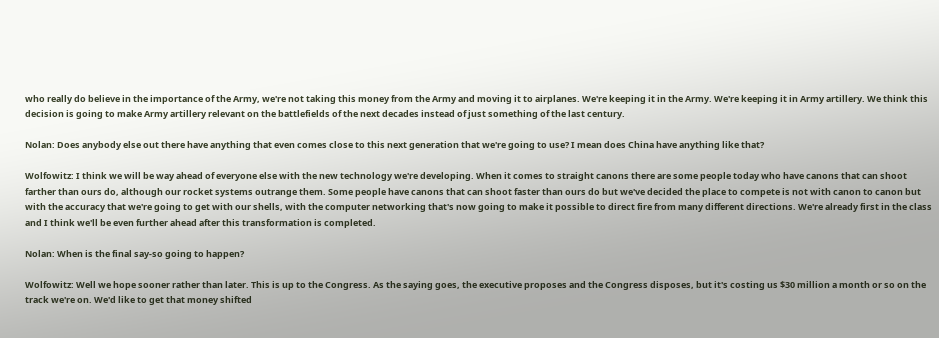who really do believe in the importance of the Army, we're not taking this money from the Army and moving it to airplanes. We're keeping it in the Army. We're keeping it in Army artillery. We think this decision is going to make Army artillery relevant on the battlefields of the next decades instead of just something of the last century.

Nolan: Does anybody else out there have anything that even comes close to this next generation that we're going to use? I mean does China have anything like that?

Wolfowitz: I think we will be way ahead of everyone else with the new technology we're developing. When it comes to straight canons there are some people today who have canons that can shoot farther than ours do, although our rocket systems outrange them. Some people have canons that can shoot faster than ours do but we've decided the place to compete is not with canon to canon but with the accuracy that we're going to get with our shells, with the computer networking that's now going to make it possible to direct fire from many different directions. We're already first in the class and I think we'll be even further ahead after this transformation is completed.

Nolan: When is the final say-so going to happen?

Wolfowitz: Well we hope sooner rather than later. This is up to the Congress. As the saying goes, the executive proposes and the Congress disposes, but it's costing us $30 million a month or so on the track we're on. We'd like to get that money shifted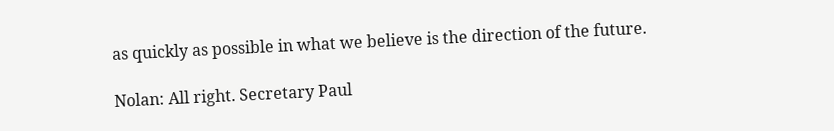as quickly as possible in what we believe is the direction of the future.

Nolan: All right. Secretary Paul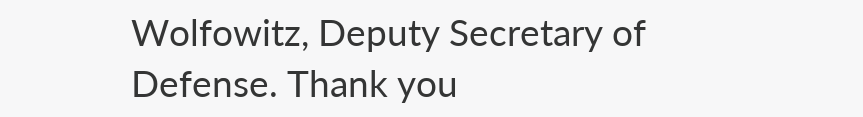Wolfowitz, Deputy Secretary of Defense. Thank you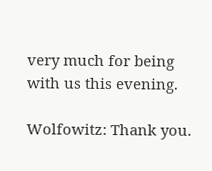very much for being with us this evening.

Wolfowitz: Thank you.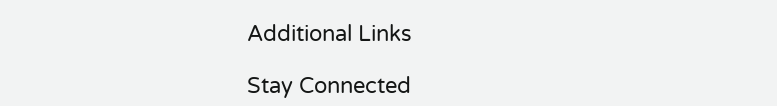Additional Links

Stay Connected